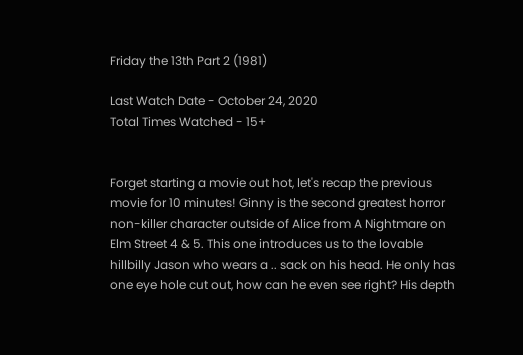Friday the 13th Part 2 (1981)

Last Watch Date - October 24, 2020
Total Times Watched - 15+


Forget starting a movie out hot, let's recap the previous movie for 10 minutes! Ginny is the second greatest horror non-killer character outside of Alice from A Nightmare on Elm Street 4 & 5. This one introduces us to the lovable hillbilly Jason who wears a .. sack on his head. He only has one eye hole cut out, how can he even see right? His depth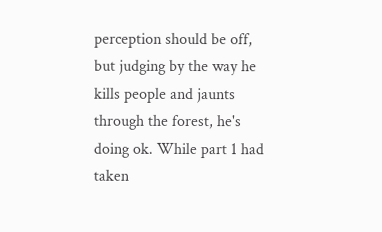perception should be off, but judging by the way he kills people and jaunts through the forest, he's doing ok. While part 1 had taken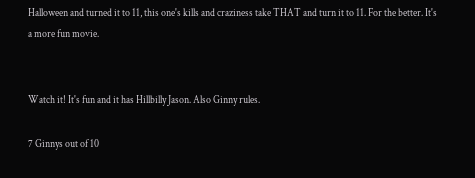Halloween and turned it to 11, this one's kills and craziness take THAT and turn it to 11. For the better. It's a more fun movie.


Watch it! It's fun and it has Hillbilly Jason. Also Ginny rules.

7 Ginnys out of 10